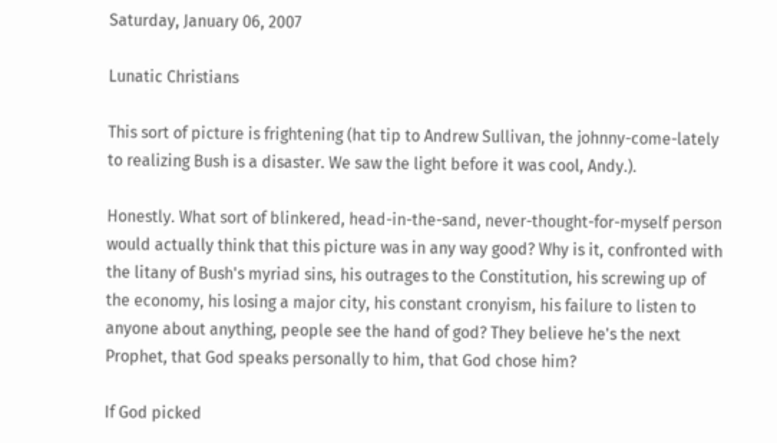Saturday, January 06, 2007

Lunatic Christians

This sort of picture is frightening (hat tip to Andrew Sullivan, the johnny-come-lately to realizing Bush is a disaster. We saw the light before it was cool, Andy.).

Honestly. What sort of blinkered, head-in-the-sand, never-thought-for-myself person would actually think that this picture was in any way good? Why is it, confronted with the litany of Bush's myriad sins, his outrages to the Constitution, his screwing up of the economy, his losing a major city, his constant cronyism, his failure to listen to anyone about anything, people see the hand of god? They believe he's the next Prophet, that God speaks personally to him, that God chose him?

If God picked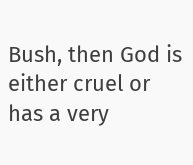Bush, then God is either cruel or has a very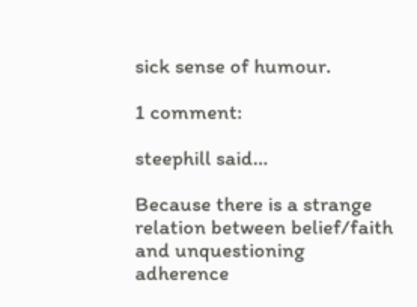sick sense of humour.

1 comment:

steephill said...

Because there is a strange relation between belief/faith and unquestioning adherence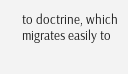to doctrine, which migrates easily to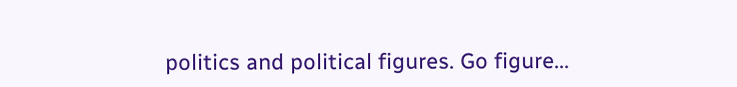politics and political figures. Go figure...